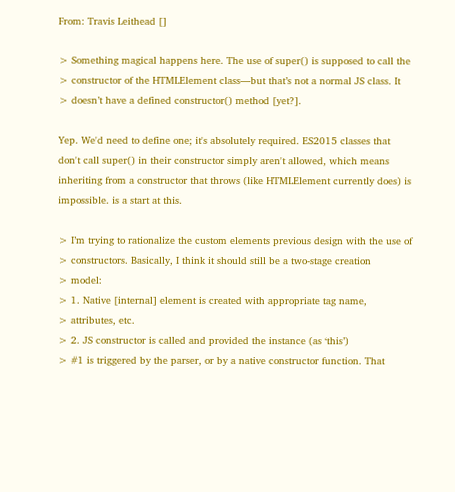From: Travis Leithead []

> Something magical happens here. The use of super() is supposed to call the
> constructor of the HTMLElement class—but that’s not a normal JS class. It
> doesn’t have a defined constructor() method [yet?].

Yep. We'd need to define one; it's absolutely required. ES2015 classes that
don't call super() in their constructor simply aren't allowed, which means
inheriting from a constructor that throws (like HTMLElement currently does) is
impossible. is a start at this.

> I’m trying to rationalize the custom elements previous design with the use of
> constructors. Basically, I think it should still be a two-stage creation
> model:
> 1. Native [internal] element is created with appropriate tag name,
> attributes, etc.
> 2. JS constructor is called and provided the instance (as ‘this’)
> #1 is triggered by the parser, or by a native constructor function. That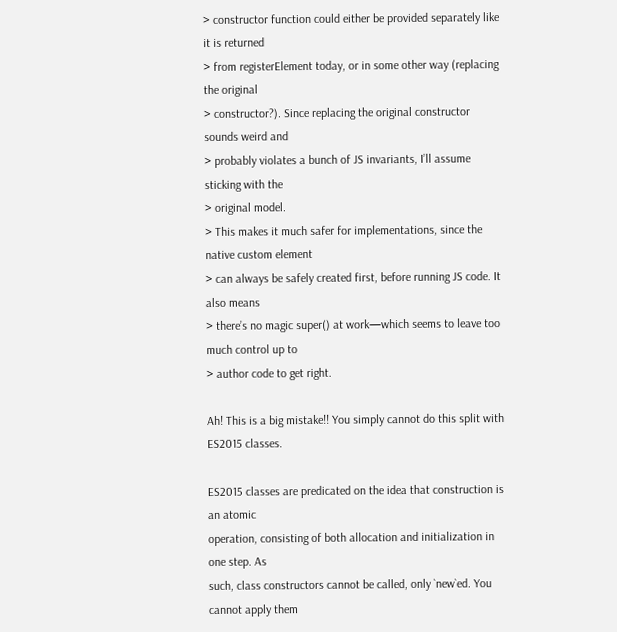> constructor function could either be provided separately like it is returned
> from registerElement today, or in some other way (replacing the original
> constructor?). Since replacing the original constructor sounds weird and
> probably violates a bunch of JS invariants, I’ll assume sticking with the
> original model.
> This makes it much safer for implementations, since the native custom element
> can always be safely created first, before running JS code. It also means
> there’s no magic super() at work—which seems to leave too much control up to
> author code to get right.

Ah! This is a big mistake!! You simply cannot do this split with ES2015 classes.

ES2015 classes are predicated on the idea that construction is an atomic
operation, consisting of both allocation and initialization in one step. As
such, class constructors cannot be called, only `new`ed. You cannot apply them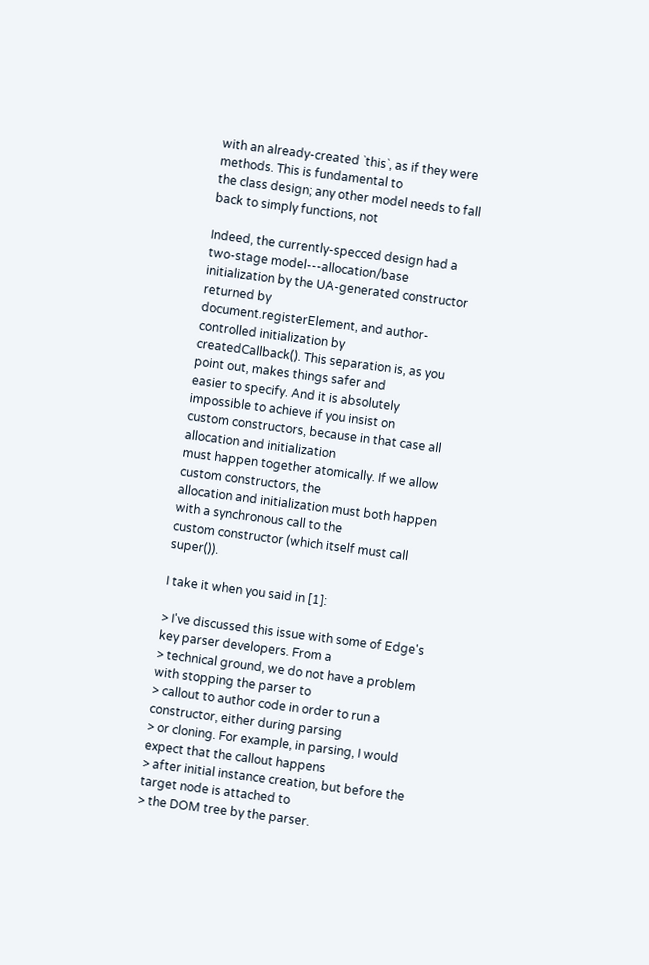with an already-created `this`, as if they were methods. This is fundamental to
the class design; any other model needs to fall back to simply functions, not

Indeed, the currently-specced design had a two-stage model---allocation/base
initialization by the UA-generated constructor returned by
document.registerElement, and author-controlled initialization by
createdCallback(). This separation is, as you point out, makes things safer and
easier to specify. And it is absolutely impossible to achieve if you insist on
custom constructors, because in that case all allocation and initialization
must happen together atomically. If we allow custom constructors, the
allocation and initialization must both happen with a synchronous call to the
custom constructor (which itself must call super()).

I take it when you said in [1]:

> I've discussed this issue with some of Edge's key parser developers. From a
> technical ground, we do not have a problem with stopping the parser to
> callout to author code in order to run a constructor, either during parsing
> or cloning. For example, in parsing, I would expect that the callout happens
> after initial instance creation, but before the target node is attached to
> the DOM tree by the parser.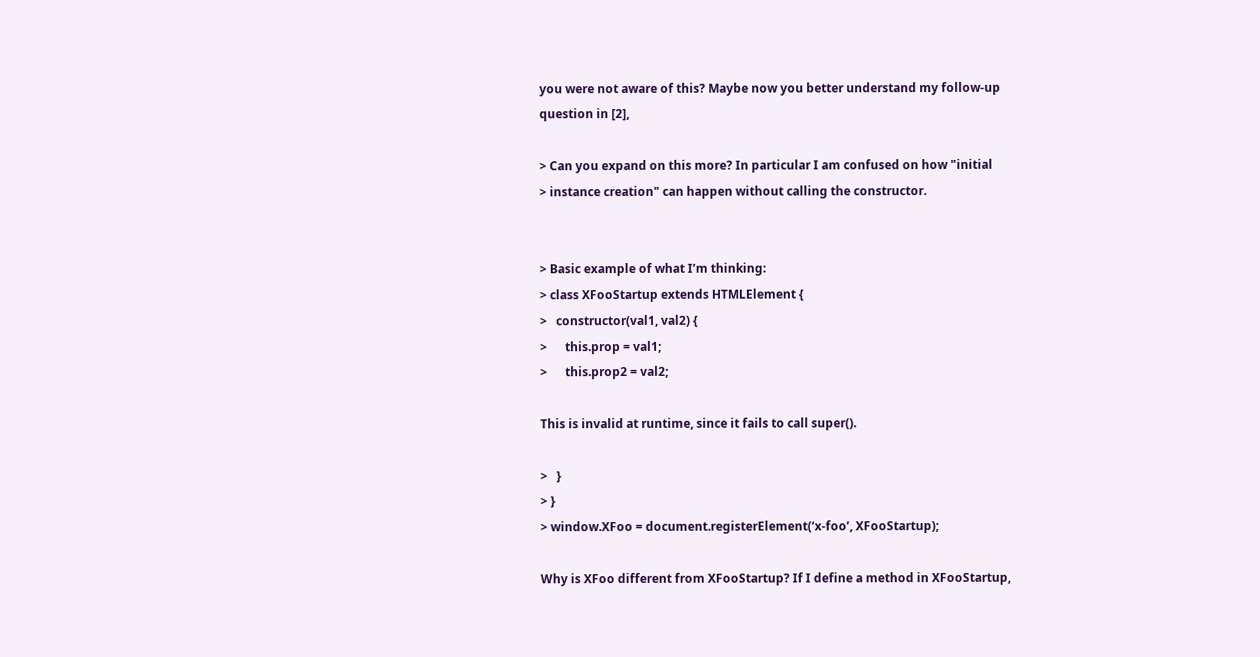you were not aware of this? Maybe now you better understand my follow-up
question in [2],

> Can you expand on this more? In particular I am confused on how "initial
> instance creation" can happen without calling the constructor.


> Basic example of what I’m thinking:
> class XFooStartup extends HTMLElement {
>   constructor(val1, val2) {
>      this.prop = val1;
>      this.prop2 = val2;

This is invalid at runtime, since it fails to call super().

>   }
> }
> window.XFoo = document.registerElement(‘x-foo’, XFooStartup);

Why is XFoo different from XFooStartup? If I define a method in XFooStartup,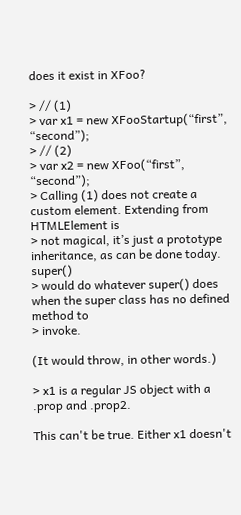does it exist in XFoo?

> // (1)
> var x1 = new XFooStartup(“first”, “second”);
> // (2)
> var x2 = new XFoo(“first”, “second”);
> Calling (1) does not create a custom element. Extending from HTMLElement is
> not magical, it’s just a prototype inheritance, as can be done today. super()
> would do whatever super() does when the super class has no defined method to
> invoke.

(It would throw, in other words.)

> x1 is a regular JS object with a .prop and .prop2.

This can't be true. Either x1 doesn't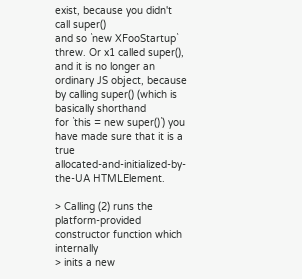exist, because you didn't call super()
and so `new XFooStartup` threw. Or x1 called super(), and it is no longer an
ordinary JS object, because by calling super() (which is basically shorthand
for `this = new super()`) you have made sure that it is a true
allocated-and-initialized-by-the-UA HTMLElement.

> Calling (2) runs the platform-provided constructor function which internally
> inits a new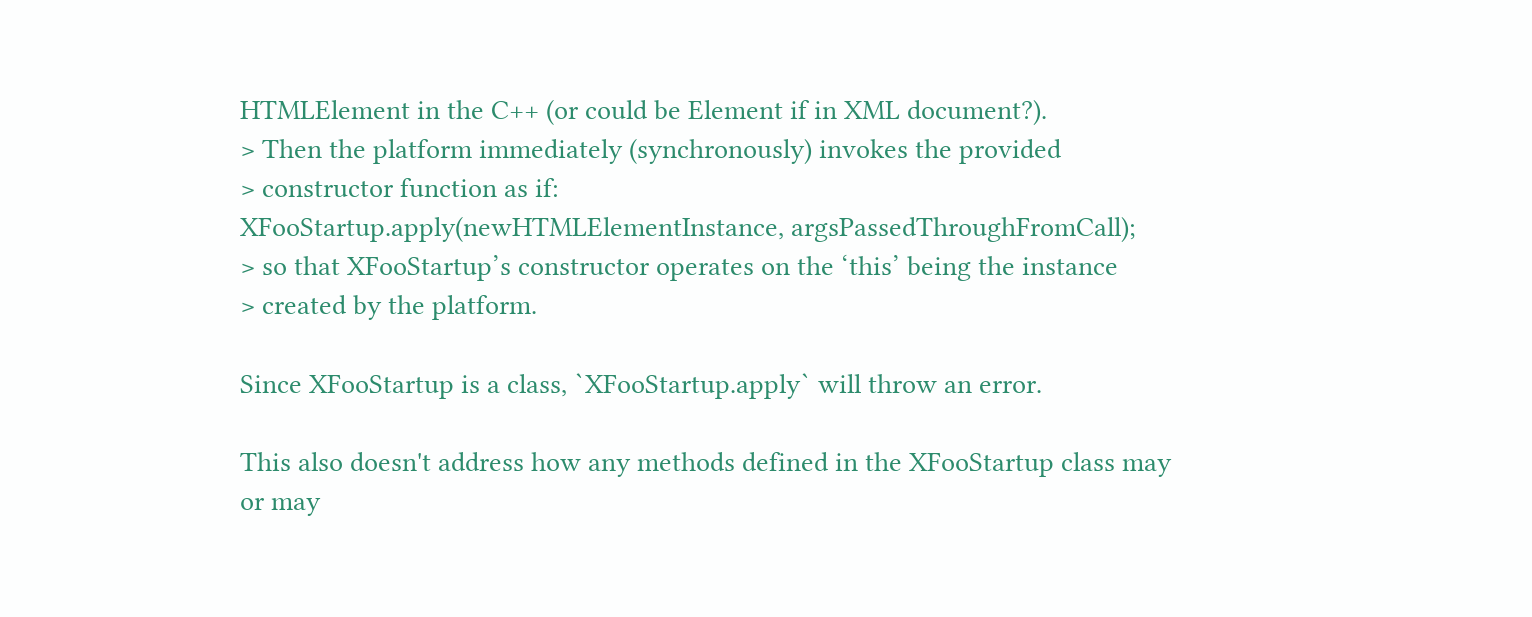HTMLElement in the C++ (or could be Element if in XML document?).
> Then the platform immediately (synchronously) invokes the provided
> constructor function as if:
XFooStartup.apply(newHTMLElementInstance, argsPassedThroughFromCall);
> so that XFooStartup’s constructor operates on the ‘this’ being the instance
> created by the platform.

Since XFooStartup is a class, `XFooStartup.apply` will throw an error.

This also doesn't address how any methods defined in the XFooStartup class may
or may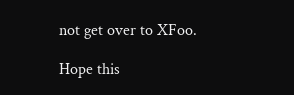not get over to XFoo.

Hope this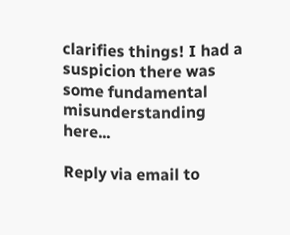clarifies things! I had a suspicion there was some fundamental
misunderstanding here...

Reply via email to